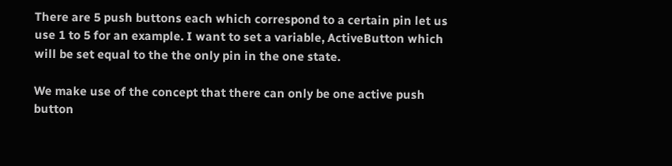There are 5 push buttons each which correspond to a certain pin let us use 1 to 5 for an example. I want to set a variable, ActiveButton which will be set equal to the the only pin in the one state.

We make use of the concept that there can only be one active push button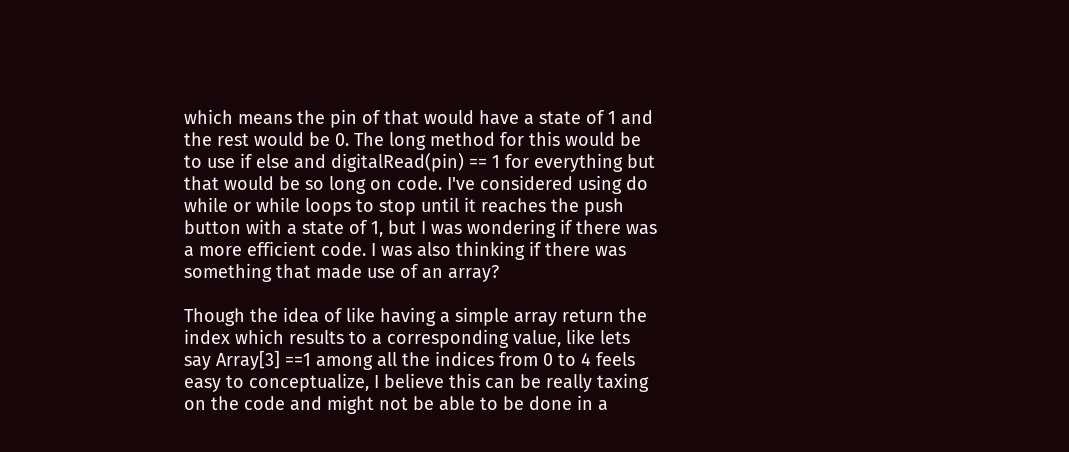which means the pin of that would have a state of 1 and the rest would be 0. The long method for this would be to use if else and digitalRead(pin) == 1 for everything but that would be so long on code. I've considered using do while or while loops to stop until it reaches the push button with a state of 1, but I was wondering if there was a more efficient code. I was also thinking if there was something that made use of an array?

Though the idea of like having a simple array return the index which results to a corresponding value, like lets say Array[3] ==1 among all the indices from 0 to 4 feels easy to conceptualize, I believe this can be really taxing on the code and might not be able to be done in a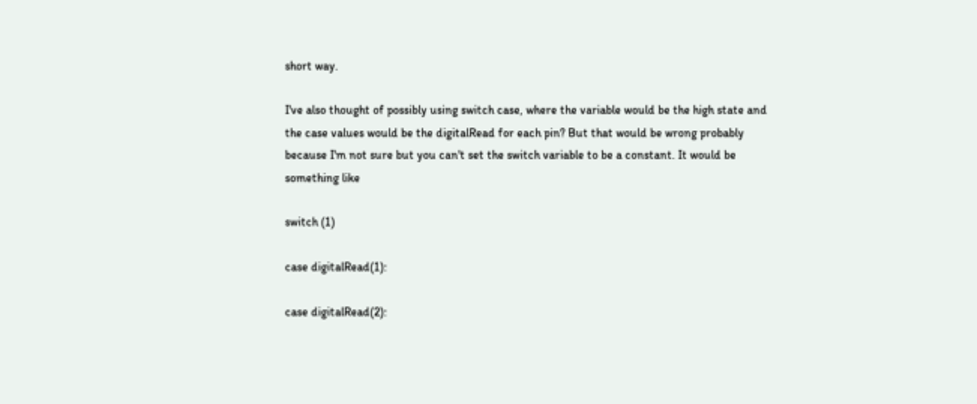short way.

I've also thought of possibly using switch case, where the variable would be the high state and the case values would be the digitalRead for each pin? But that would be wrong probably because I'm not sure but you can't set the switch variable to be a constant. It would be something like

switch (1)

case digitalRead(1):

case digitalRead(2):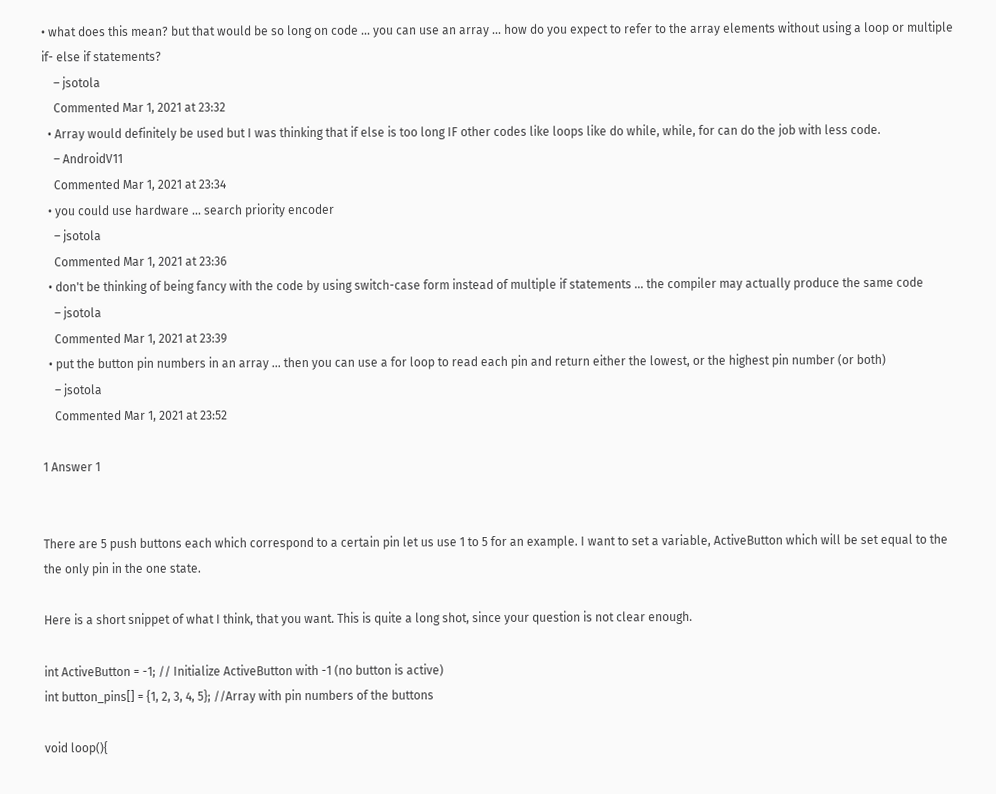• what does this mean? but that would be so long on code ... you can use an array ... how do you expect to refer to the array elements without using a loop or multiple if- else if statements?
    – jsotola
    Commented Mar 1, 2021 at 23:32
  • Array would definitely be used but I was thinking that if else is too long IF other codes like loops like do while, while, for can do the job with less code.
    – AndroidV11
    Commented Mar 1, 2021 at 23:34
  • you could use hardware ... search priority encoder
    – jsotola
    Commented Mar 1, 2021 at 23:36
  • don't be thinking of being fancy with the code by using switch-case form instead of multiple if statements ... the compiler may actually produce the same code
    – jsotola
    Commented Mar 1, 2021 at 23:39
  • put the button pin numbers in an array ... then you can use a for loop to read each pin and return either the lowest, or the highest pin number (or both)
    – jsotola
    Commented Mar 1, 2021 at 23:52

1 Answer 1


There are 5 push buttons each which correspond to a certain pin let us use 1 to 5 for an example. I want to set a variable, ActiveButton which will be set equal to the the only pin in the one state.

Here is a short snippet of what I think, that you want. This is quite a long shot, since your question is not clear enough.

int ActiveButton = -1; // Initialize ActiveButton with -1 (no button is active)
int button_pins[] = {1, 2, 3, 4, 5}; //Array with pin numbers of the buttons

void loop(){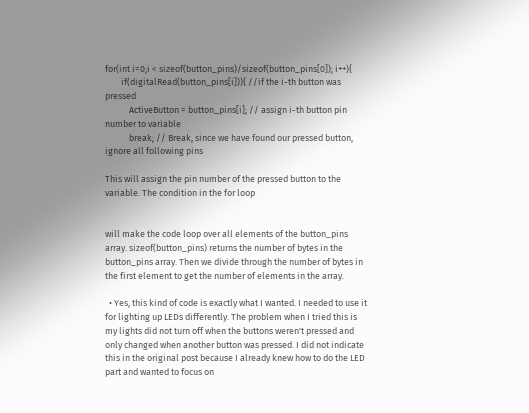for(int i=0;i < sizeof(button_pins)/sizeof(button_pins[0]); i++){
        if(digitalRead(button_pins[i])){ //if the i-th button was pressed
            ActiveButton = button_pins[i]; // assign i-th button pin number to variable
            break; // Break, since we have found our pressed button, ignore all following pins

This will assign the pin number of the pressed button to the variable. The condition in the for loop


will make the code loop over all elements of the button_pins array. sizeof(button_pins) returns the number of bytes in the button_pins array. Then we divide through the number of bytes in the first element to get the number of elements in the array.

  • Yes, this kind of code is exactly what I wanted. I needed to use it for lighting up LEDs differently. The problem when I tried this is my lights did not turn off when the buttons weren't pressed and only changed when another button was pressed. I did not indicate this in the original post because I already knew how to do the LED part and wanted to focus on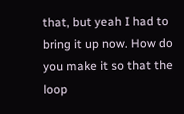that, but yeah I had to bring it up now. How do you make it so that the loop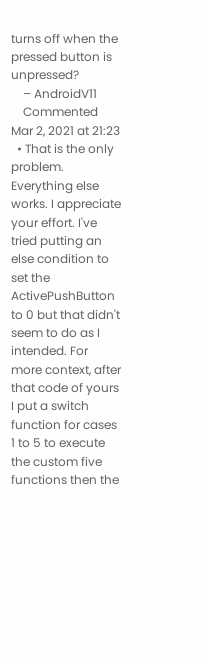turns off when the pressed button is unpressed?
    – AndroidV11
    Commented Mar 2, 2021 at 21:23
  • That is the only problem. Everything else works. I appreciate your effort. I've tried putting an else condition to set the ActivePushButton to 0 but that didn't seem to do as I intended. For more context, after that code of yours I put a switch function for cases 1 to 5 to execute the custom five functions then the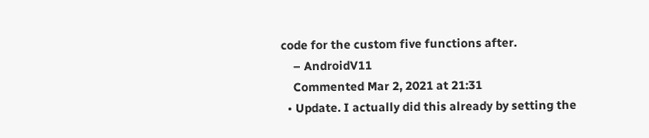code for the custom five functions after.
    – AndroidV11
    Commented Mar 2, 2021 at 21:31
  • Update. I actually did this already by setting the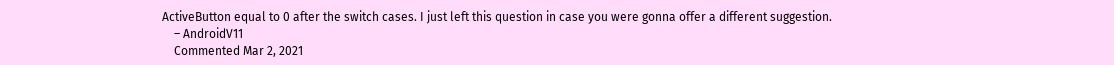ActiveButton equal to 0 after the switch cases. I just left this question in case you were gonna offer a different suggestion.
    – AndroidV11
    Commented Mar 2, 2021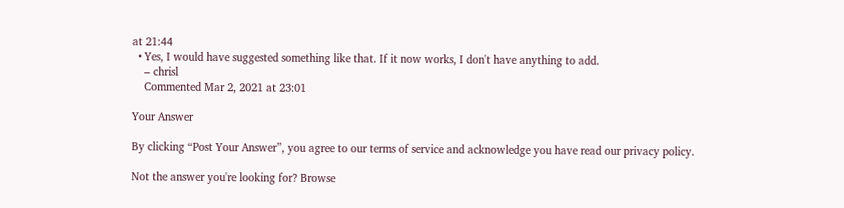at 21:44
  • Yes, I would have suggested something like that. If it now works, I don't have anything to add.
    – chrisl
    Commented Mar 2, 2021 at 23:01

Your Answer

By clicking “Post Your Answer”, you agree to our terms of service and acknowledge you have read our privacy policy.

Not the answer you're looking for? Browse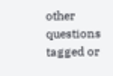other questions tagged or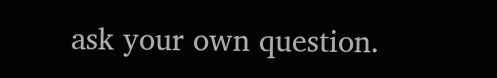ask your own question.